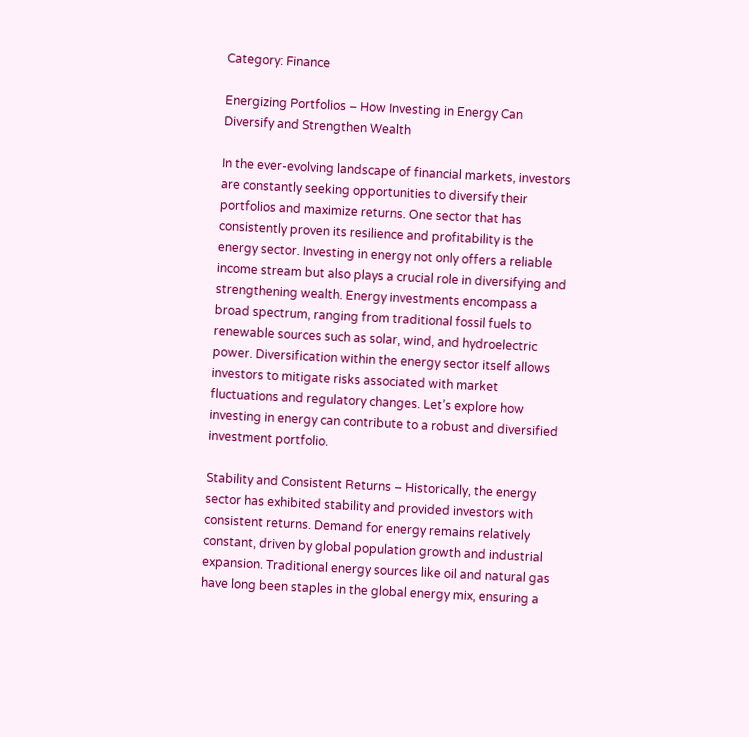Category: Finance

Energizing Portfolios – How Investing in Energy Can Diversify and Strengthen Wealth

In the ever-evolving landscape of financial markets, investors are constantly seeking opportunities to diversify their portfolios and maximize returns. One sector that has consistently proven its resilience and profitability is the energy sector. Investing in energy not only offers a reliable income stream but also plays a crucial role in diversifying and strengthening wealth. Energy investments encompass a broad spectrum, ranging from traditional fossil fuels to renewable sources such as solar, wind, and hydroelectric power. Diversification within the energy sector itself allows investors to mitigate risks associated with market fluctuations and regulatory changes. Let’s explore how investing in energy can contribute to a robust and diversified investment portfolio.

Stability and Consistent Returns – Historically, the energy sector has exhibited stability and provided investors with consistent returns. Demand for energy remains relatively constant, driven by global population growth and industrial expansion. Traditional energy sources like oil and natural gas have long been staples in the global energy mix, ensuring a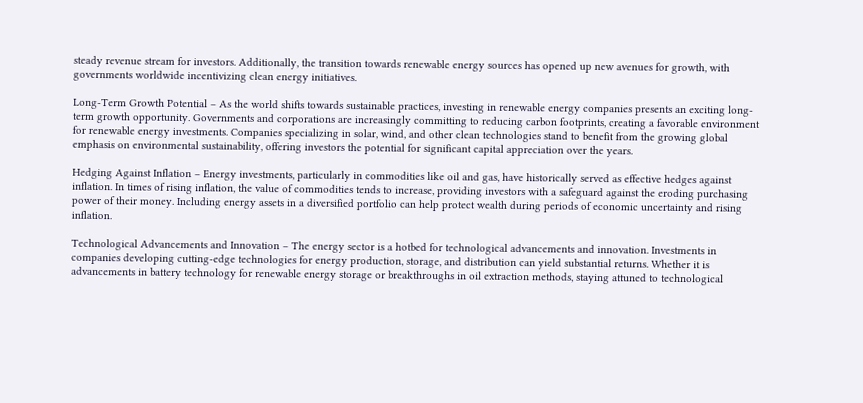steady revenue stream for investors. Additionally, the transition towards renewable energy sources has opened up new avenues for growth, with governments worldwide incentivizing clean energy initiatives.

Long-Term Growth Potential – As the world shifts towards sustainable practices, investing in renewable energy companies presents an exciting long-term growth opportunity. Governments and corporations are increasingly committing to reducing carbon footprints, creating a favorable environment for renewable energy investments. Companies specializing in solar, wind, and other clean technologies stand to benefit from the growing global emphasis on environmental sustainability, offering investors the potential for significant capital appreciation over the years.

Hedging Against Inflation – Energy investments, particularly in commodities like oil and gas, have historically served as effective hedges against inflation. In times of rising inflation, the value of commodities tends to increase, providing investors with a safeguard against the eroding purchasing power of their money. Including energy assets in a diversified portfolio can help protect wealth during periods of economic uncertainty and rising inflation.

Technological Advancements and Innovation – The energy sector is a hotbed for technological advancements and innovation. Investments in companies developing cutting-edge technologies for energy production, storage, and distribution can yield substantial returns. Whether it is advancements in battery technology for renewable energy storage or breakthroughs in oil extraction methods, staying attuned to technological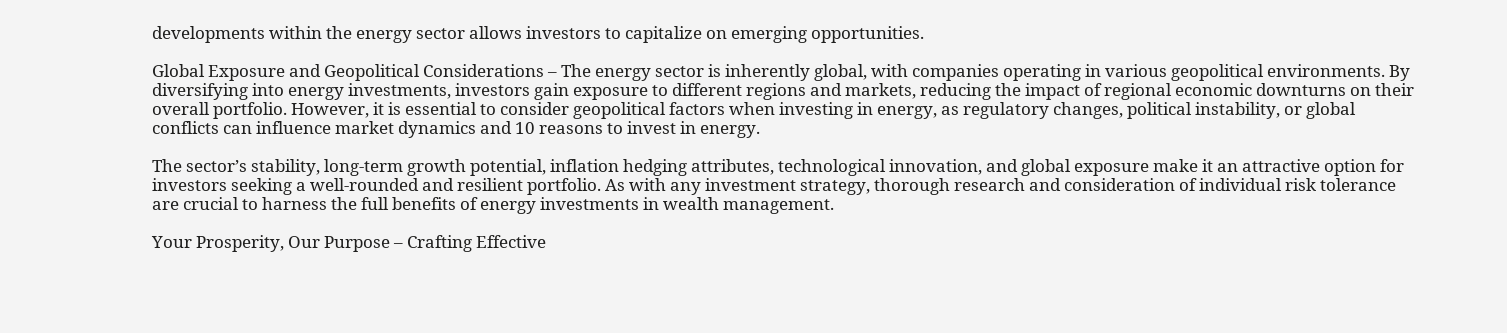developments within the energy sector allows investors to capitalize on emerging opportunities.

Global Exposure and Geopolitical Considerations – The energy sector is inherently global, with companies operating in various geopolitical environments. By diversifying into energy investments, investors gain exposure to different regions and markets, reducing the impact of regional economic downturns on their overall portfolio. However, it is essential to consider geopolitical factors when investing in energy, as regulatory changes, political instability, or global conflicts can influence market dynamics and 10 reasons to invest in energy.

The sector’s stability, long-term growth potential, inflation hedging attributes, technological innovation, and global exposure make it an attractive option for investors seeking a well-rounded and resilient portfolio. As with any investment strategy, thorough research and consideration of individual risk tolerance are crucial to harness the full benefits of energy investments in wealth management.

Your Prosperity, Our Purpose – Crafting Effective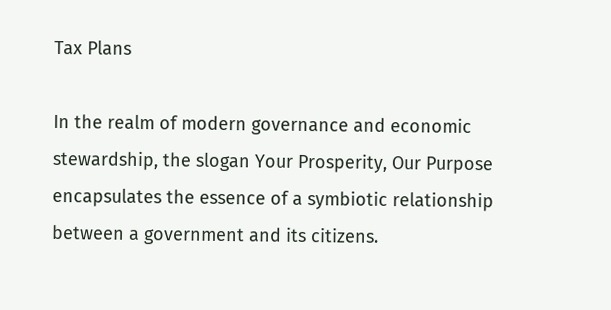Tax Plans

In the realm of modern governance and economic stewardship, the slogan Your Prosperity, Our Purpose encapsulates the essence of a symbiotic relationship between a government and its citizens.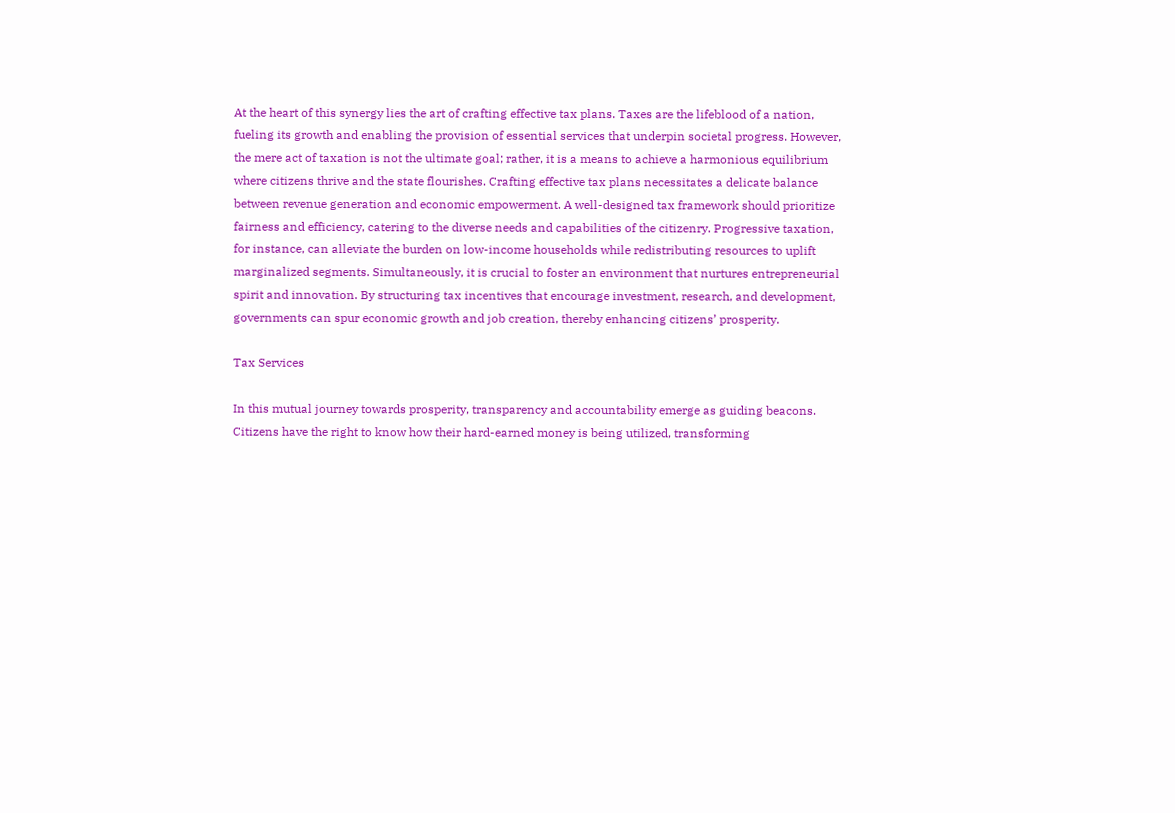At the heart of this synergy lies the art of crafting effective tax plans. Taxes are the lifeblood of a nation, fueling its growth and enabling the provision of essential services that underpin societal progress. However, the mere act of taxation is not the ultimate goal; rather, it is a means to achieve a harmonious equilibrium where citizens thrive and the state flourishes. Crafting effective tax plans necessitates a delicate balance between revenue generation and economic empowerment. A well-designed tax framework should prioritize fairness and efficiency, catering to the diverse needs and capabilities of the citizenry. Progressive taxation, for instance, can alleviate the burden on low-income households while redistributing resources to uplift marginalized segments. Simultaneously, it is crucial to foster an environment that nurtures entrepreneurial spirit and innovation. By structuring tax incentives that encourage investment, research, and development, governments can spur economic growth and job creation, thereby enhancing citizens’ prosperity.

Tax Services

In this mutual journey towards prosperity, transparency and accountability emerge as guiding beacons. Citizens have the right to know how their hard-earned money is being utilized, transforming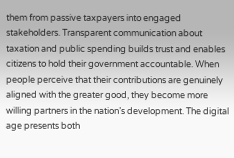them from passive taxpayers into engaged stakeholders. Transparent communication about taxation and public spending builds trust and enables citizens to hold their government accountable. When people perceive that their contributions are genuinely aligned with the greater good, they become more willing partners in the nation’s development. The digital age presents both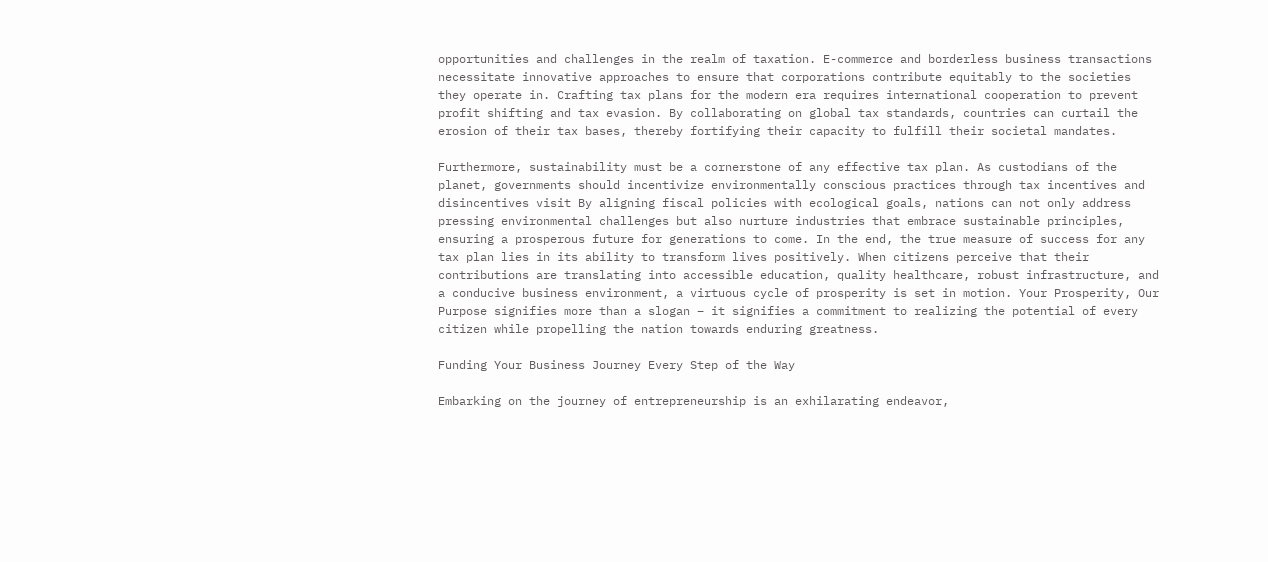opportunities and challenges in the realm of taxation. E-commerce and borderless business transactions necessitate innovative approaches to ensure that corporations contribute equitably to the societies they operate in. Crafting tax plans for the modern era requires international cooperation to prevent profit shifting and tax evasion. By collaborating on global tax standards, countries can curtail the erosion of their tax bases, thereby fortifying their capacity to fulfill their societal mandates.

Furthermore, sustainability must be a cornerstone of any effective tax plan. As custodians of the planet, governments should incentivize environmentally conscious practices through tax incentives and disincentives visit By aligning fiscal policies with ecological goals, nations can not only address pressing environmental challenges but also nurture industries that embrace sustainable principles, ensuring a prosperous future for generations to come. In the end, the true measure of success for any tax plan lies in its ability to transform lives positively. When citizens perceive that their contributions are translating into accessible education, quality healthcare, robust infrastructure, and a conducive business environment, a virtuous cycle of prosperity is set in motion. Your Prosperity, Our Purpose signifies more than a slogan – it signifies a commitment to realizing the potential of every citizen while propelling the nation towards enduring greatness.

Funding Your Business Journey Every Step of the Way

Embarking on the journey of entrepreneurship is an exhilarating endeavor,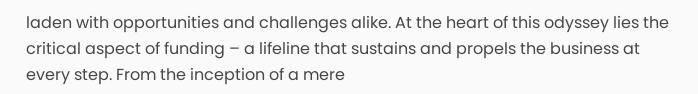laden with opportunities and challenges alike. At the heart of this odyssey lies the critical aspect of funding – a lifeline that sustains and propels the business at every step. From the inception of a mere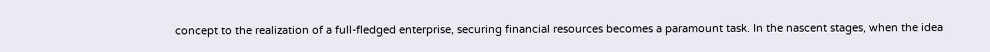concept to the realization of a full-fledged enterprise, securing financial resources becomes a paramount task. In the nascent stages, when the idea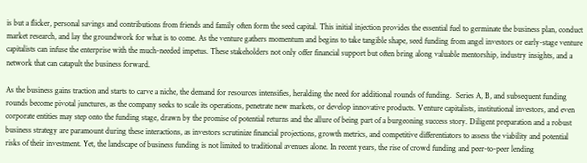is but a flicker, personal savings and contributions from friends and family often form the seed capital. This initial injection provides the essential fuel to germinate the business plan, conduct market research, and lay the groundwork for what is to come. As the venture gathers momentum and begins to take tangible shape, seed funding from angel investors or early-stage venture capitalists can infuse the enterprise with the much-needed impetus. These stakeholders not only offer financial support but often bring along valuable mentorship, industry insights, and a network that can catapult the business forward.

As the business gains traction and starts to carve a niche, the demand for resources intensifies, heralding the need for additional rounds of funding.  Series A, B, and subsequent funding rounds become pivotal junctures, as the company seeks to scale its operations, penetrate new markets, or develop innovative products. Venture capitalists, institutional investors, and even corporate entities may step onto the funding stage, drawn by the promise of potential returns and the allure of being part of a burgeoning success story. Diligent preparation and a robust business strategy are paramount during these interactions, as investors scrutinize financial projections, growth metrics, and competitive differentiators to assess the viability and potential risks of their investment. Yet, the landscape of business funding is not limited to traditional avenues alone. In recent years, the rise of crowd funding and peer-to-peer lending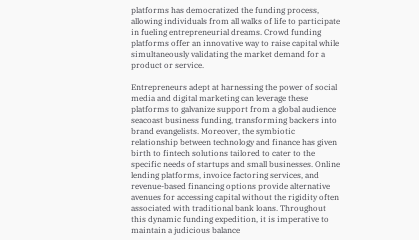platforms has democratized the funding process, allowing individuals from all walks of life to participate in fueling entrepreneurial dreams. Crowd funding platforms offer an innovative way to raise capital while simultaneously validating the market demand for a product or service.

Entrepreneurs adept at harnessing the power of social media and digital marketing can leverage these platforms to galvanize support from a global audience seacoast business funding, transforming backers into brand evangelists. Moreover, the symbiotic relationship between technology and finance has given birth to fintech solutions tailored to cater to the specific needs of startups and small businesses. Online lending platforms, invoice factoring services, and revenue-based financing options provide alternative avenues for accessing capital without the rigidity often associated with traditional bank loans. Throughout this dynamic funding expedition, it is imperative to maintain a judicious balance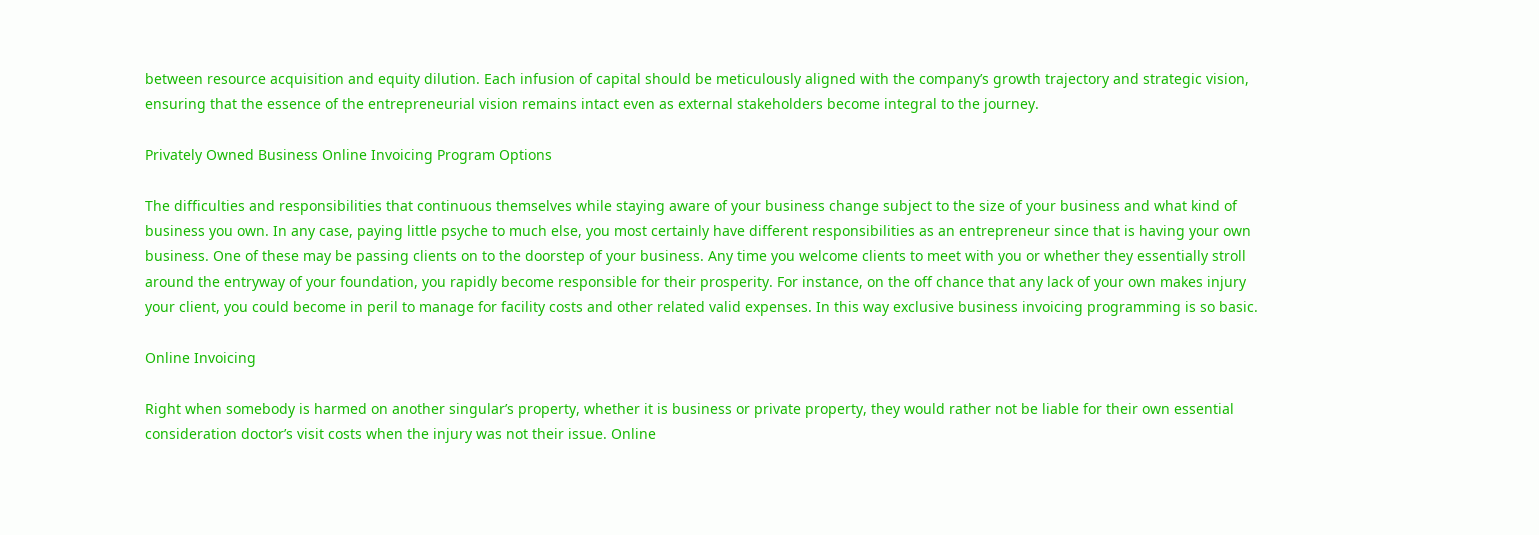between resource acquisition and equity dilution. Each infusion of capital should be meticulously aligned with the company’s growth trajectory and strategic vision, ensuring that the essence of the entrepreneurial vision remains intact even as external stakeholders become integral to the journey.

Privately Owned Business Online Invoicing Program Options

The difficulties and responsibilities that continuous themselves while staying aware of your business change subject to the size of your business and what kind of business you own. In any case, paying little psyche to much else, you most certainly have different responsibilities as an entrepreneur since that is having your own business. One of these may be passing clients on to the doorstep of your business. Any time you welcome clients to meet with you or whether they essentially stroll around the entryway of your foundation, you rapidly become responsible for their prosperity. For instance, on the off chance that any lack of your own makes injury your client, you could become in peril to manage for facility costs and other related valid expenses. In this way exclusive business invoicing programming is so basic.

Online Invoicing

Right when somebody is harmed on another singular’s property, whether it is business or private property, they would rather not be liable for their own essential consideration doctor’s visit costs when the injury was not their issue. Online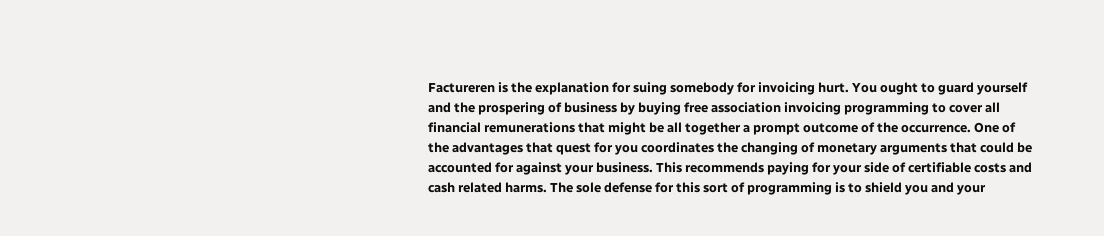Factureren is the explanation for suing somebody for invoicing hurt. You ought to guard yourself and the prospering of business by buying free association invoicing programming to cover all financial remunerations that might be all together a prompt outcome of the occurrence. One of the advantages that quest for you coordinates the changing of monetary arguments that could be accounted for against your business. This recommends paying for your side of certifiable costs and cash related harms. The sole defense for this sort of programming is to shield you and your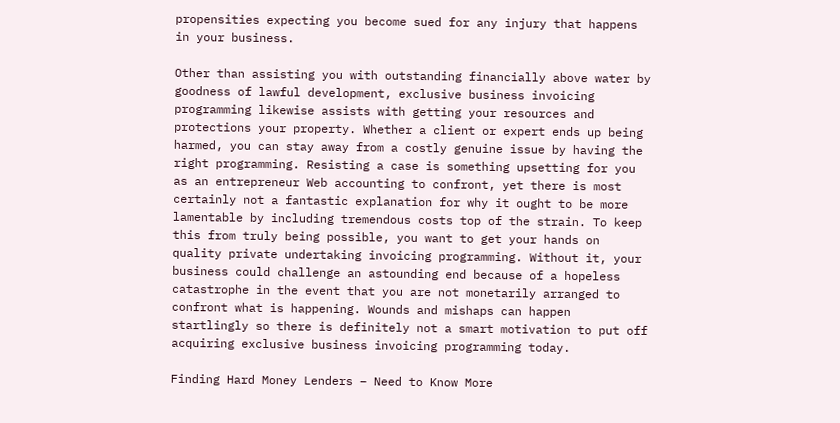propensities expecting you become sued for any injury that happens in your business.

Other than assisting you with outstanding financially above water by goodness of lawful development, exclusive business invoicing programming likewise assists with getting your resources and protections your property. Whether a client or expert ends up being harmed, you can stay away from a costly genuine issue by having the right programming. Resisting a case is something upsetting for you as an entrepreneur Web accounting to confront, yet there is most certainly not a fantastic explanation for why it ought to be more lamentable by including tremendous costs top of the strain. To keep this from truly being possible, you want to get your hands on quality private undertaking invoicing programming. Without it, your business could challenge an astounding end because of a hopeless catastrophe in the event that you are not monetarily arranged to confront what is happening. Wounds and mishaps can happen startlingly so there is definitely not a smart motivation to put off acquiring exclusive business invoicing programming today.

Finding Hard Money Lenders – Need to Know More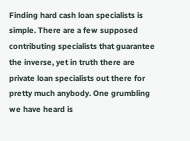Finding hard cash loan specialists is simple. There are a few supposed contributing specialists that guarantee the inverse, yet in truth there are private loan specialists out there for pretty much anybody. One grumbling we have heard is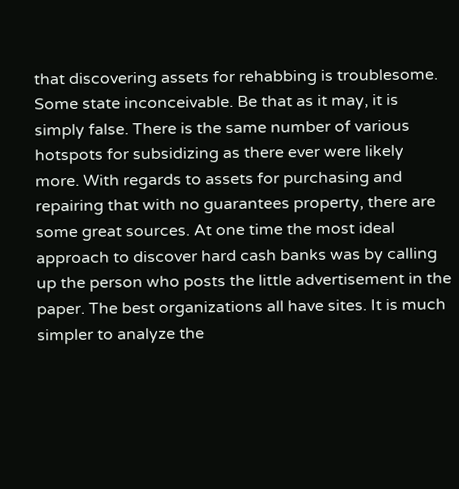that discovering assets for rehabbing is troublesome. Some state inconceivable. Be that as it may, it is simply false. There is the same number of various hotspots for subsidizing as there ever were likely more. With regards to assets for purchasing and repairing that with no guarantees property, there are some great sources. At one time the most ideal approach to discover hard cash banks was by calling up the person who posts the little advertisement in the paper. The best organizations all have sites. It is much simpler to analyze the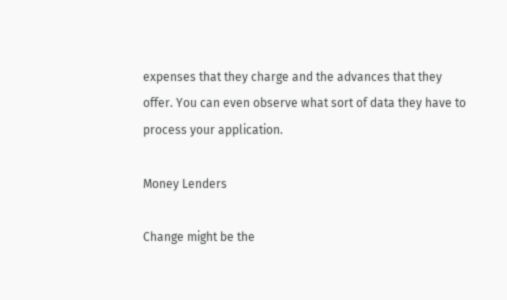expenses that they charge and the advances that they offer. You can even observe what sort of data they have to process your application.

Money Lenders

Change might be the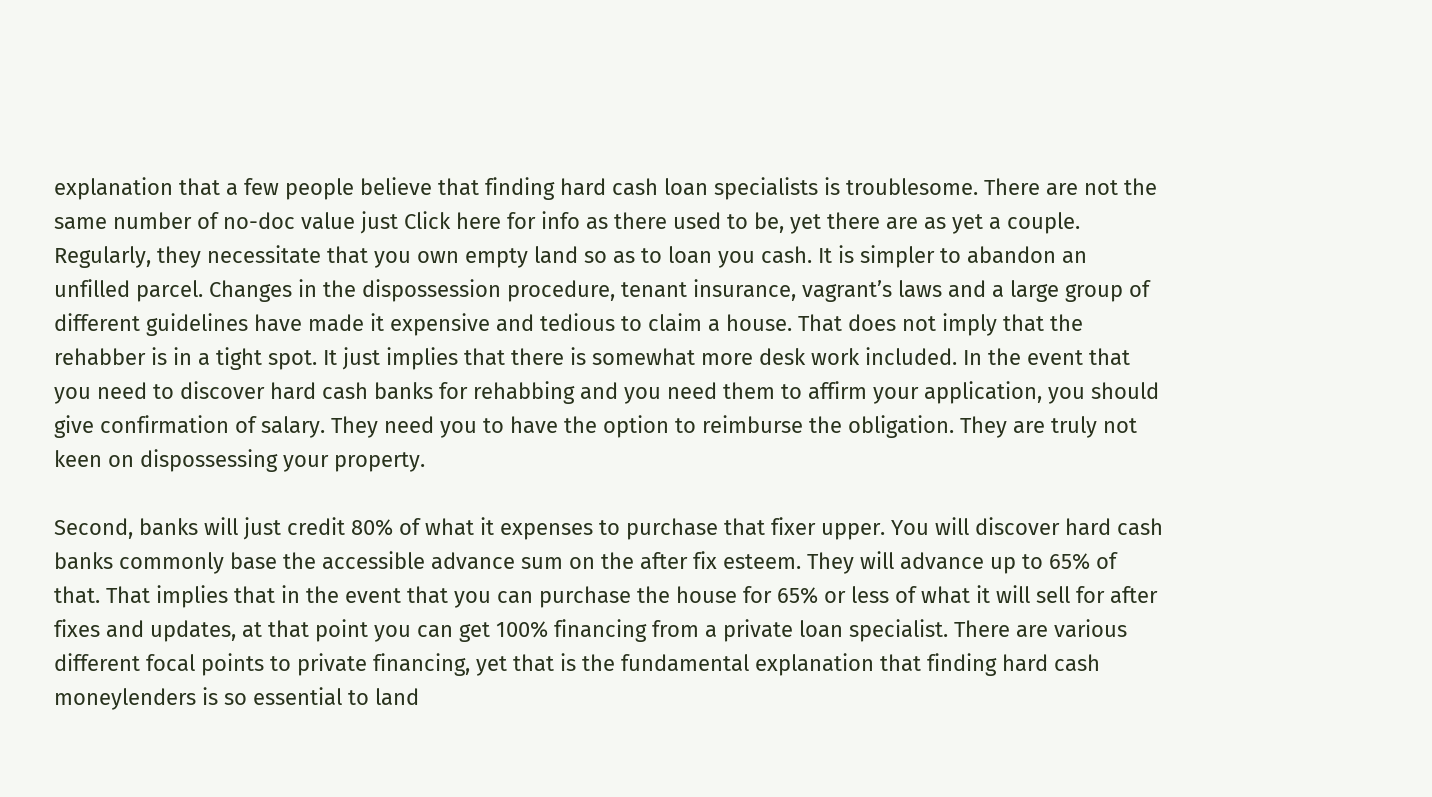explanation that a few people believe that finding hard cash loan specialists is troublesome. There are not the same number of no-doc value just Click here for info as there used to be, yet there are as yet a couple. Regularly, they necessitate that you own empty land so as to loan you cash. It is simpler to abandon an unfilled parcel. Changes in the dispossession procedure, tenant insurance, vagrant’s laws and a large group of different guidelines have made it expensive and tedious to claim a house. That does not imply that the rehabber is in a tight spot. It just implies that there is somewhat more desk work included. In the event that you need to discover hard cash banks for rehabbing and you need them to affirm your application, you should give confirmation of salary. They need you to have the option to reimburse the obligation. They are truly not keen on dispossessing your property.

Second, banks will just credit 80% of what it expenses to purchase that fixer upper. You will discover hard cash banks commonly base the accessible advance sum on the after fix esteem. They will advance up to 65% of that. That implies that in the event that you can purchase the house for 65% or less of what it will sell for after fixes and updates, at that point you can get 100% financing from a private loan specialist. There are various different focal points to private financing, yet that is the fundamental explanation that finding hard cash moneylenders is so essential to land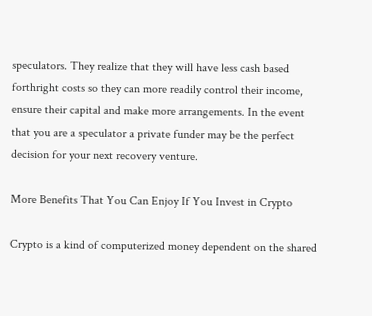speculators. They realize that they will have less cash based forthright costs so they can more readily control their income, ensure their capital and make more arrangements. In the event that you are a speculator a private funder may be the perfect decision for your next recovery venture.

More Benefits That You Can Enjoy If You Invest in Crypto

Crypto is a kind of computerized money dependent on the shared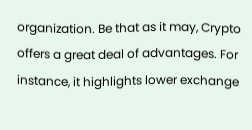organization. Be that as it may, Crypto offers a great deal of advantages. For instance, it highlights lower exchange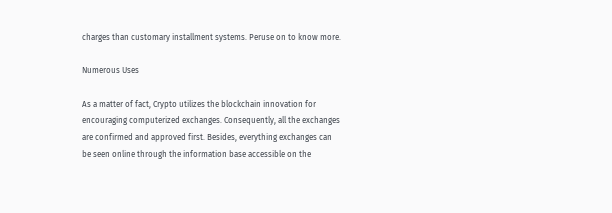charges than customary installment systems. Peruse on to know more.

Numerous Uses

As a matter of fact, Crypto utilizes the blockchain innovation for encouraging computerized exchanges. Consequently, all the exchanges are confirmed and approved first. Besides, everything exchanges can be seen online through the information base accessible on the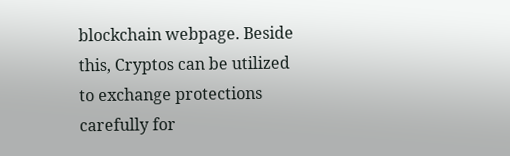blockchain webpage. Beside this, Cryptos can be utilized to exchange protections carefully for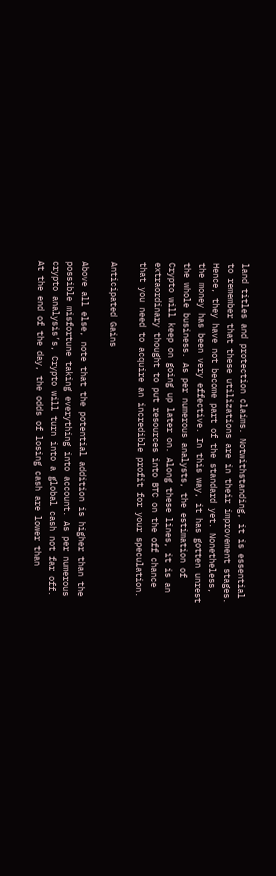land titles and protection claims. Notwithstanding, it is essential to remember that these utilizations are in their improvement stages. Hence, they have not become part of the standard yet. Nonetheless, the money has been very effective. In this way, it has gotten unrest the whole business. As per numerous analysts, the estimation of Crypto will keep on going up later on. Along these lines, it is an extraordinary thought to put resources into BTC on the off chance that you need to acquire an incredible profit for your speculation.

Anticipated Gains

Above all else, note that the potential addition is higher than the possible misfortune taking everything into account. As per numerous crypto analysis’s, Crypto will turn into a global cash not far off. At the end of the day, the odds of losing cash are lower than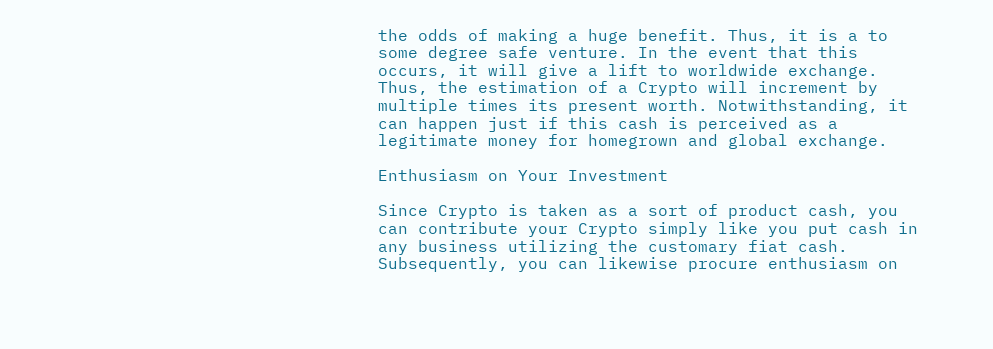the odds of making a huge benefit. Thus, it is a to some degree safe venture. In the event that this occurs, it will give a lift to worldwide exchange. Thus, the estimation of a Crypto will increment by multiple times its present worth. Notwithstanding, it can happen just if this cash is perceived as a legitimate money for homegrown and global exchange.

Enthusiasm on Your Investment

Since Crypto is taken as a sort of product cash, you can contribute your Crypto simply like you put cash in any business utilizing the customary fiat cash. Subsequently, you can likewise procure enthusiasm on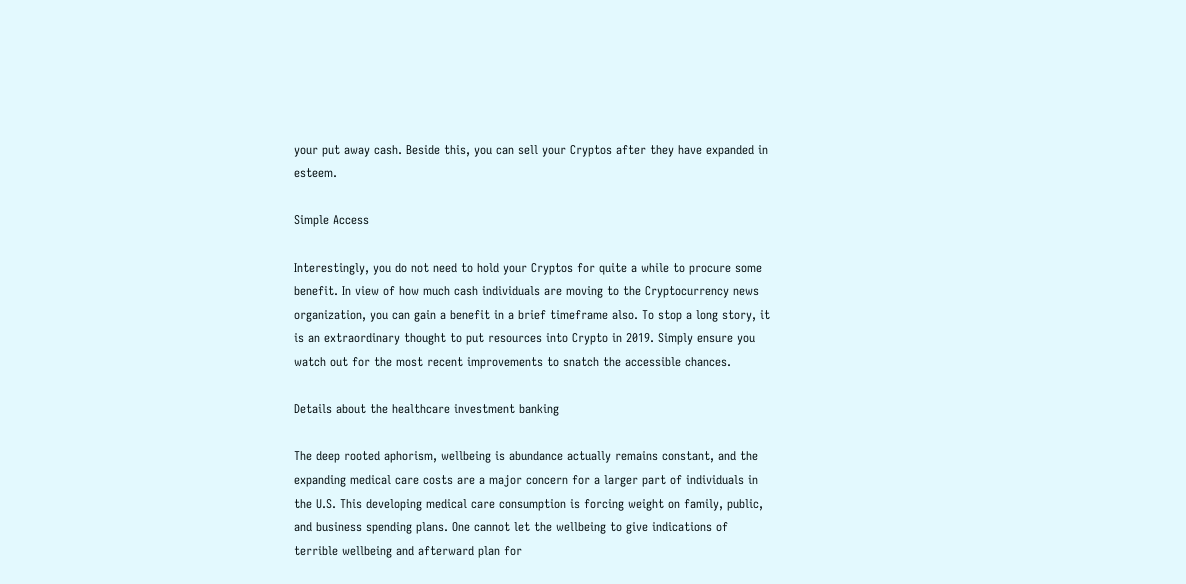your put away cash. Beside this, you can sell your Cryptos after they have expanded in esteem.

Simple Access

Interestingly, you do not need to hold your Cryptos for quite a while to procure some benefit. In view of how much cash individuals are moving to the Cryptocurrency news organization, you can gain a benefit in a brief timeframe also. To stop a long story, it is an extraordinary thought to put resources into Crypto in 2019. Simply ensure you watch out for the most recent improvements to snatch the accessible chances.

Details about the healthcare investment banking

The deep rooted aphorism, wellbeing is abundance actually remains constant, and the expanding medical care costs are a major concern for a larger part of individuals in the U.S. This developing medical care consumption is forcing weight on family, public, and business spending plans. One cannot let the wellbeing to give indications of terrible wellbeing and afterward plan for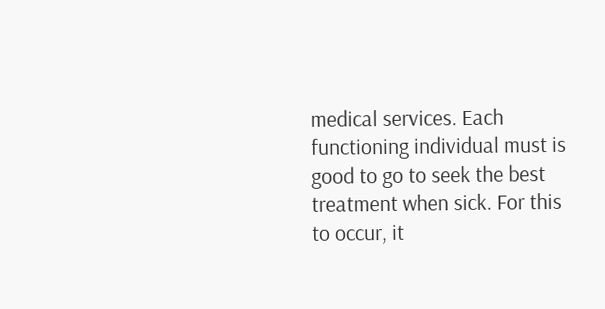medical services. Each functioning individual must is good to go to seek the best treatment when sick. For this to occur, it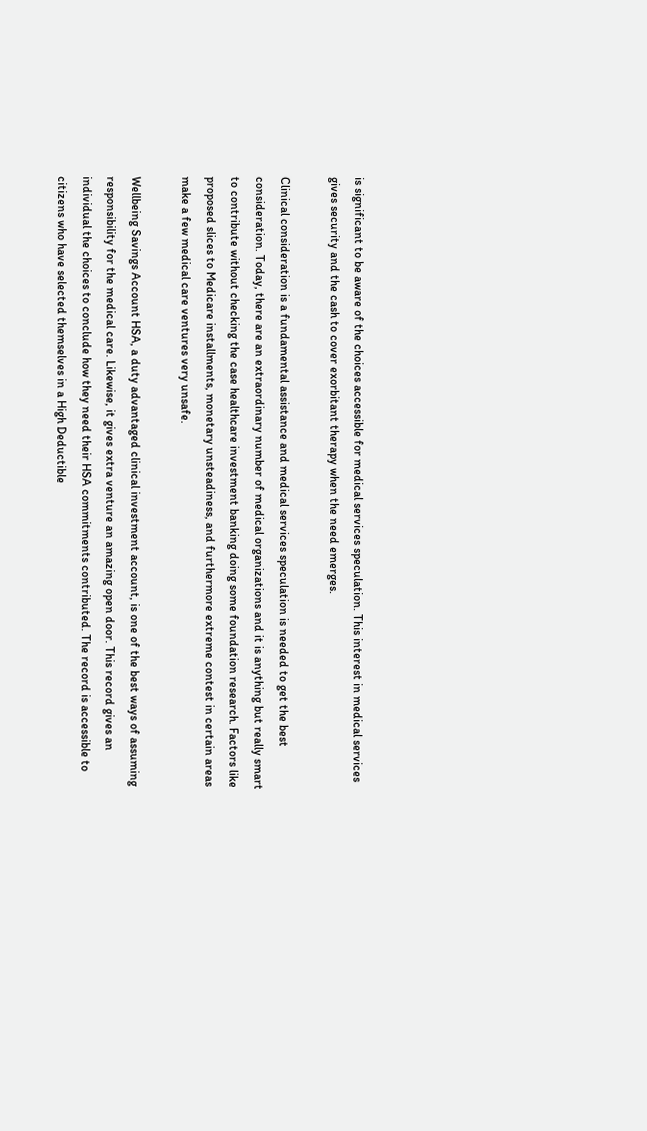is significant to be aware of the choices accessible for medical services speculation. This interest in medical services gives security and the cash to cover exorbitant therapy when the need emerges.

Clinical consideration is a fundamental assistance and medical services speculation is needed to get the best consideration. Today, there are an extraordinary number of medical organizations and it is anything but really smart to contribute without checking the case healthcare investment banking doing some foundation research. Factors like proposed slices to Medicare installments, monetary unsteadiness, and furthermore extreme contest in certain areas make a few medical care ventures very unsafe.

Wellbeing Savings Account HSA, a duty advantaged clinical investment account, is one of the best ways of assuming responsibility for the medical care. Likewise, it gives extra venture an amazing open door. This record gives an individual the choices to conclude how they need their HSA commitments contributed. The record is accessible to citizens who have selected themselves in a High Deductible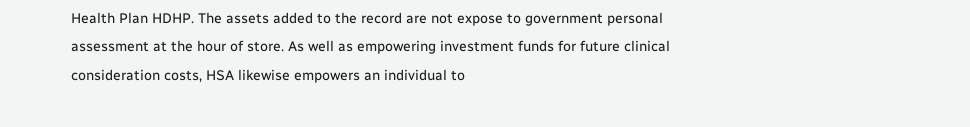Health Plan HDHP. The assets added to the record are not expose to government personal assessment at the hour of store. As well as empowering investment funds for future clinical consideration costs, HSA likewise empowers an individual to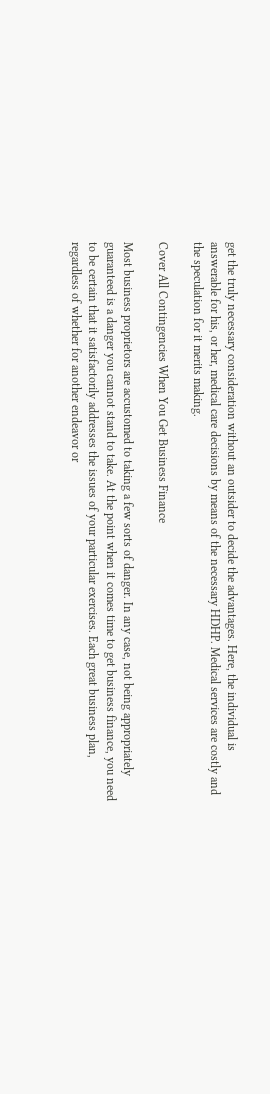get the truly necessary consideration without an outsider to decide the advantages. Here, the individual is answerable for his, or her, medical care decisions by means of the necessary HDHP. Medical services are costly and the speculation for it merits making.

Cover All Contingencies When You Get Business Finance

Most business proprietors are accustomed to taking a few sorts of danger. In any case, not being appropriately guaranteed is a danger you cannot stand to take. At the point when it comes time to get business finance, you need to be certain that it satisfactorily addresses the issues of your particular exercises. Each great business plan, regardless of whether for another endeavor or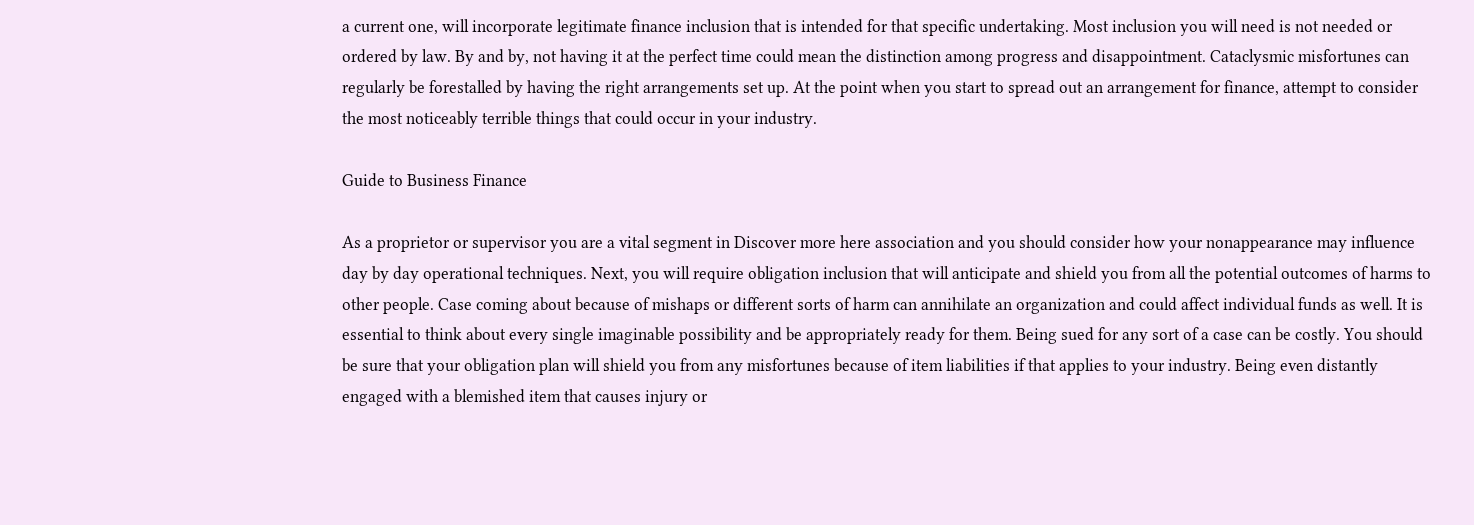a current one, will incorporate legitimate finance inclusion that is intended for that specific undertaking. Most inclusion you will need is not needed or ordered by law. By and by, not having it at the perfect time could mean the distinction among progress and disappointment. Cataclysmic misfortunes can regularly be forestalled by having the right arrangements set up. At the point when you start to spread out an arrangement for finance, attempt to consider the most noticeably terrible things that could occur in your industry.

Guide to Business Finance

As a proprietor or supervisor you are a vital segment in Discover more here association and you should consider how your nonappearance may influence day by day operational techniques. Next, you will require obligation inclusion that will anticipate and shield you from all the potential outcomes of harms to other people. Case coming about because of mishaps or different sorts of harm can annihilate an organization and could affect individual funds as well. It is essential to think about every single imaginable possibility and be appropriately ready for them. Being sued for any sort of a case can be costly. You should be sure that your obligation plan will shield you from any misfortunes because of item liabilities if that applies to your industry. Being even distantly engaged with a blemished item that causes injury or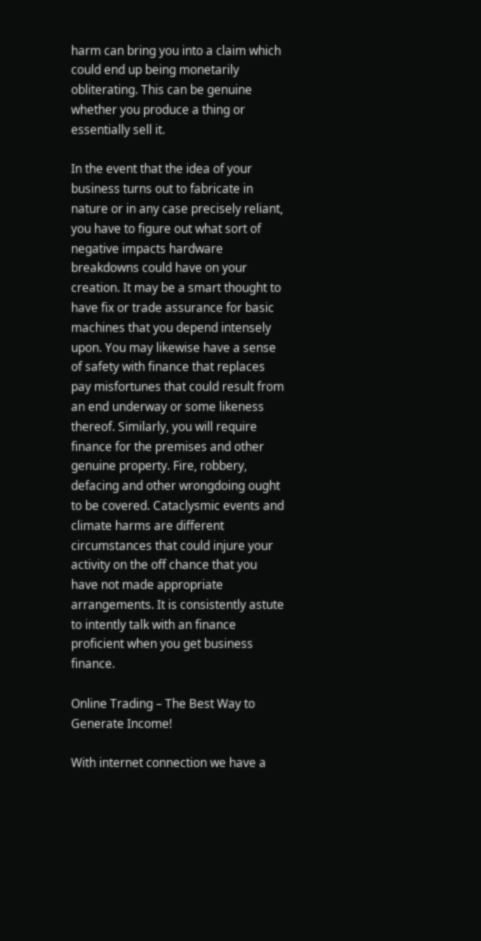harm can bring you into a claim which could end up being monetarily obliterating. This can be genuine whether you produce a thing or essentially sell it.

In the event that the idea of your business turns out to fabricate in nature or in any case precisely reliant, you have to figure out what sort of negative impacts hardware breakdowns could have on your creation. It may be a smart thought to have fix or trade assurance for basic machines that you depend intensely upon. You may likewise have a sense of safety with finance that replaces pay misfortunes that could result from an end underway or some likeness thereof. Similarly, you will require finance for the premises and other genuine property. Fire, robbery, defacing and other wrongdoing ought to be covered. Cataclysmic events and climate harms are different circumstances that could injure your activity on the off chance that you have not made appropriate arrangements. It is consistently astute to intently talk with an finance proficient when you get business finance.

Online Trading – The Best Way to Generate Income!

With internet connection we have a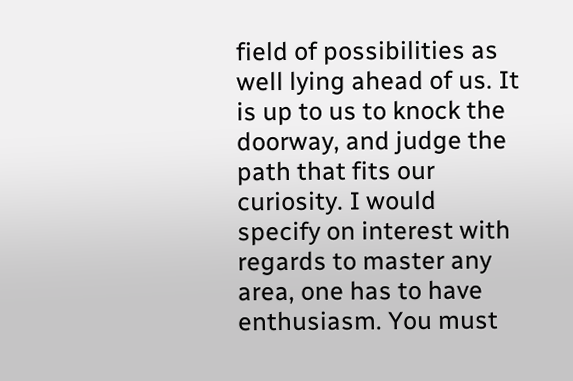field of possibilities as well lying ahead of us. It is up to us to knock the doorway, and judge the path that fits our curiosity. I would specify on interest with regards to master any area, one has to have enthusiasm. You must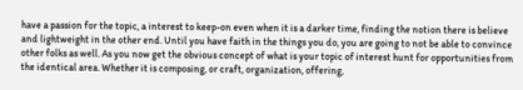have a passion for the topic, a interest to keep-on even when it is a darker time, finding the notion there is believe and lightweight in the other end. Until you have faith in the things you do, you are going to not be able to convince other folks as well. As you now get the obvious concept of what is your topic of interest hunt for opportunities from the identical area. Whether it is composing, or craft, organization, offering,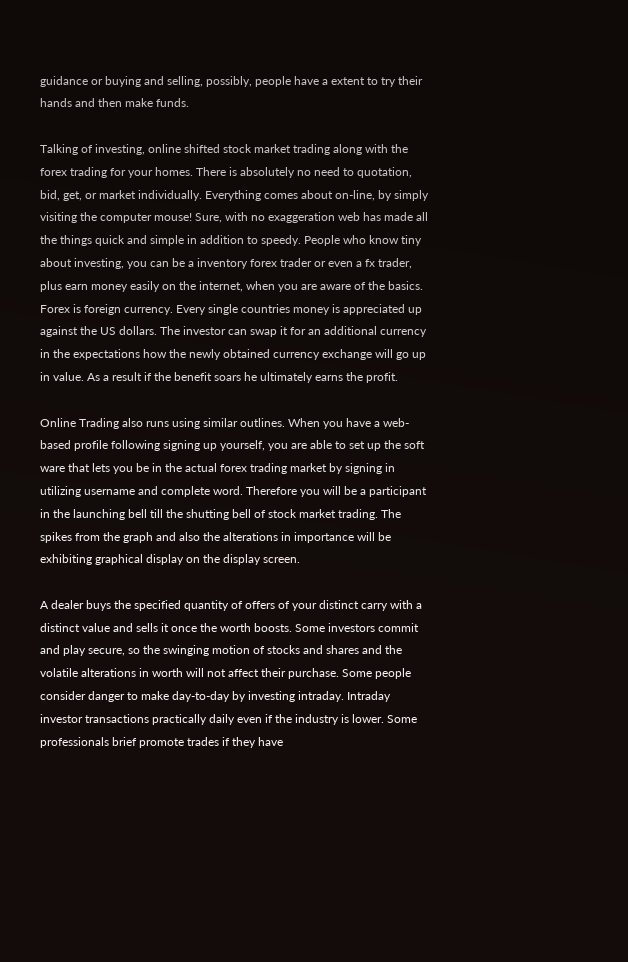guidance or buying and selling, possibly, people have a extent to try their hands and then make funds.

Talking of investing, online shifted stock market trading along with the forex trading for your homes. There is absolutely no need to quotation, bid, get, or market individually. Everything comes about on-line, by simply visiting the computer mouse! Sure, with no exaggeration web has made all the things quick and simple in addition to speedy. People who know tiny about investing, you can be a inventory forex trader or even a fx trader, plus earn money easily on the internet, when you are aware of the basics. Forex is foreign currency. Every single countries money is appreciated up against the US dollars. The investor can swap it for an additional currency in the expectations how the newly obtained currency exchange will go up in value. As a result if the benefit soars he ultimately earns the profit.

Online Trading also runs using similar outlines. When you have a web-based profile following signing up yourself, you are able to set up the soft ware that lets you be in the actual forex trading market by signing in utilizing username and complete word. Therefore you will be a participant in the launching bell till the shutting bell of stock market trading. The spikes from the graph and also the alterations in importance will be exhibiting graphical display on the display screen.

A dealer buys the specified quantity of offers of your distinct carry with a distinct value and sells it once the worth boosts. Some investors commit and play secure, so the swinging motion of stocks and shares and the volatile alterations in worth will not affect their purchase. Some people consider danger to make day-to-day by investing intraday. Intraday investor transactions practically daily even if the industry is lower. Some professionals brief promote trades if they have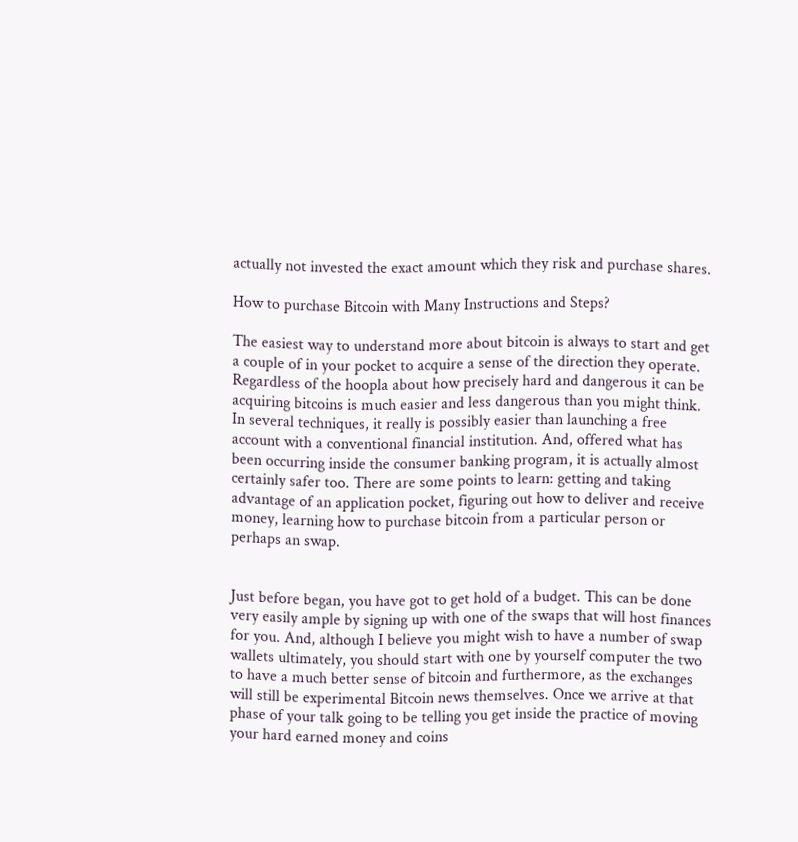actually not invested the exact amount which they risk and purchase shares.

How to purchase Bitcoin with Many Instructions and Steps?

The easiest way to understand more about bitcoin is always to start and get a couple of in your pocket to acquire a sense of the direction they operate. Regardless of the hoopla about how precisely hard and dangerous it can be acquiring bitcoins is much easier and less dangerous than you might think. In several techniques, it really is possibly easier than launching a free account with a conventional financial institution. And, offered what has been occurring inside the consumer banking program, it is actually almost certainly safer too. There are some points to learn: getting and taking advantage of an application pocket, figuring out how to deliver and receive money, learning how to purchase bitcoin from a particular person or perhaps an swap.


Just before began, you have got to get hold of a budget. This can be done very easily ample by signing up with one of the swaps that will host finances for you. And, although I believe you might wish to have a number of swap wallets ultimately, you should start with one by yourself computer the two to have a much better sense of bitcoin and furthermore, as the exchanges will still be experimental Bitcoin news themselves. Once we arrive at that phase of your talk going to be telling you get inside the practice of moving your hard earned money and coins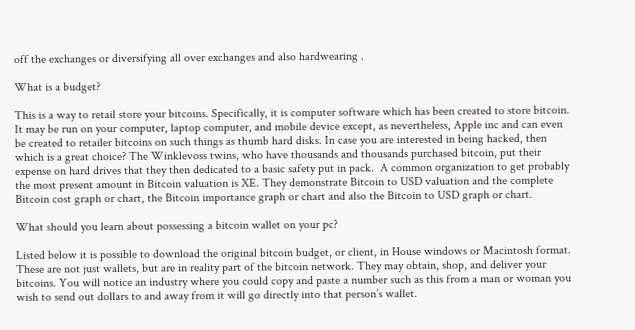off the exchanges or diversifying all over exchanges and also hardwearing .

What is a budget?

This is a way to retail store your bitcoins. Specifically, it is computer software which has been created to store bitcoin. It may be run on your computer, laptop computer, and mobile device except, as nevertheless, Apple inc and can even be created to retailer bitcoins on such things as thumb hard disks. In case you are interested in being hacked, then which is a great choice? The Winklevoss twins, who have thousands and thousands purchased bitcoin, put their expense on hard drives that they then dedicated to a basic safety put in pack.  A common organization to get probably the most present amount in Bitcoin valuation is XE. They demonstrate Bitcoin to USD valuation and the complete Bitcoin cost graph or chart, the Bitcoin importance graph or chart and also the Bitcoin to USD graph or chart.

What should you learn about possessing a bitcoin wallet on your pc?

Listed below it is possible to download the original bitcoin budget, or client, in House windows or Macintosh format. These are not just wallets, but are in reality part of the bitcoin network. They may obtain, shop, and deliver your bitcoins. You will notice an industry where you could copy and paste a number such as this from a man or woman you wish to send out dollars to and away from it will go directly into that person’s wallet.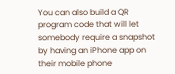You can also build a QR program code that will let somebody require a snapshot by having an iPhone app on their mobile phone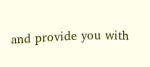and provide you with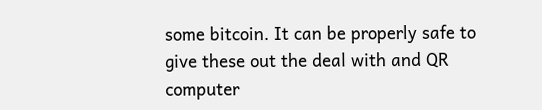some bitcoin. It can be properly safe to give these out the deal with and QR computer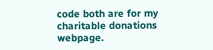code both are for my charitable donations webpage.